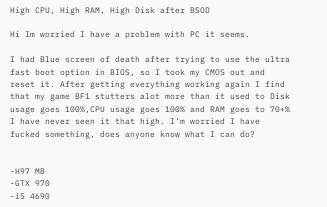High CPU, High RAM, High Disk after BSOD

Hi Im worried I have a problem with PC it seems.

I had Blue screen of death after trying to use the ultra fast boot option in BIOS, so I took my CMOS out and reset it. After getting everything working again I find that my game BF1 stutters alot more than it used to Disk usage goes 100%,CPU usage goes 100% and RAM goes to 70+% I have never seen it that high. I'm worried I have fucked something, does anyone know what I can do?


-H97 MB
-GTX 970
-i5 4690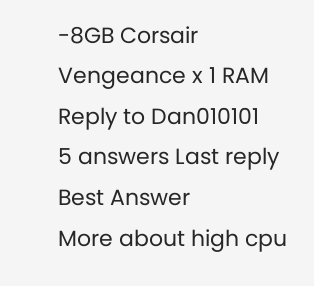-8GB Corsair Vengeance x 1 RAM
Reply to Dan010101
5 answers Last reply Best Answer
More about high cpu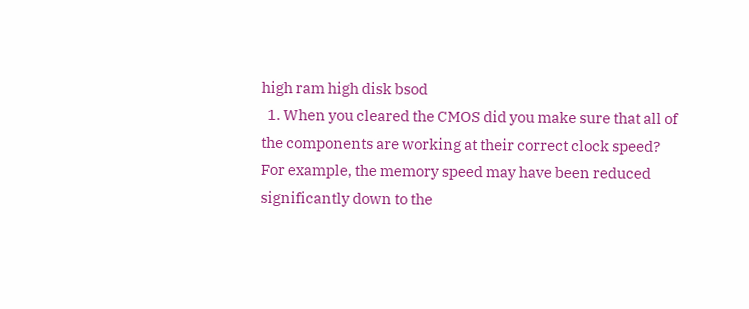high ram high disk bsod
  1. When you cleared the CMOS did you make sure that all of the components are working at their correct clock speed? For example, the memory speed may have been reduced significantly down to the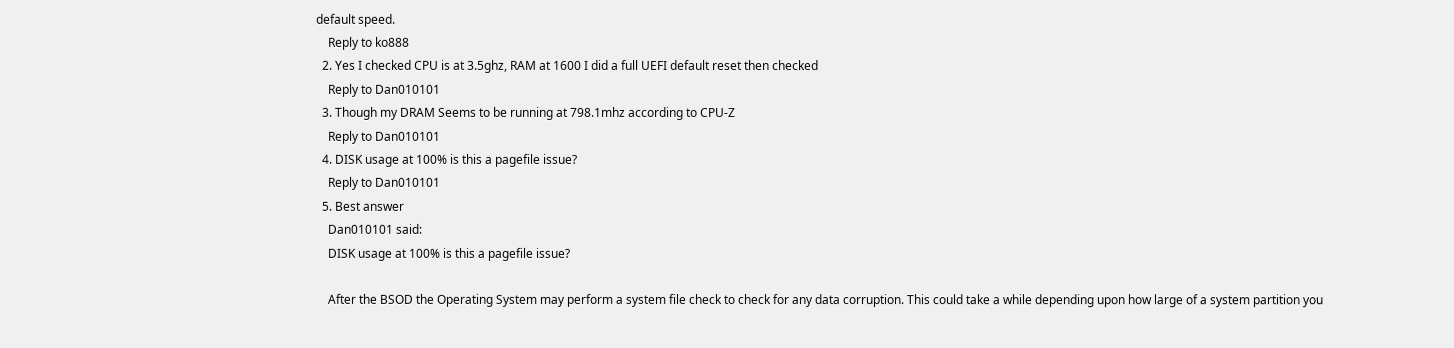default speed.
    Reply to ko888
  2. Yes I checked CPU is at 3.5ghz, RAM at 1600 I did a full UEFI default reset then checked
    Reply to Dan010101
  3. Though my DRAM Seems to be running at 798.1mhz according to CPU-Z
    Reply to Dan010101
  4. DISK usage at 100% is this a pagefile issue?
    Reply to Dan010101
  5. Best answer
    Dan010101 said:
    DISK usage at 100% is this a pagefile issue?

    After the BSOD the Operating System may perform a system file check to check for any data corruption. This could take a while depending upon how large of a system partition you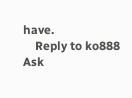have.
    Reply to ko888
Ask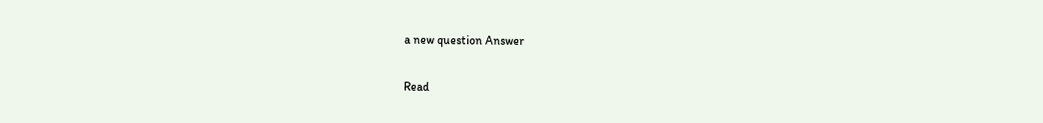a new question Answer

Read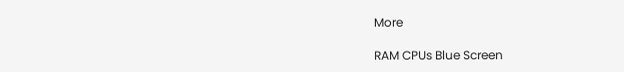More

RAM CPUs Blue Screen